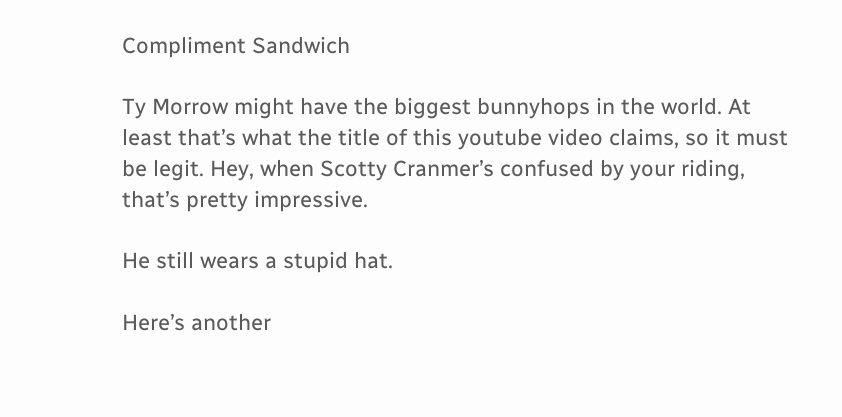Compliment Sandwich

Ty Morrow might have the biggest bunnyhops in the world. At least that’s what the title of this youtube video claims, so it must be legit. Hey, when Scotty Cranmer’s confused by your riding, that’s pretty impressive.

He still wears a stupid hat.

Here’s another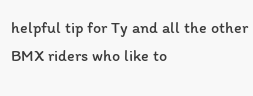helpful tip for Ty and all the other BMX riders who like to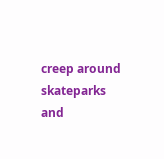creep around skateparks and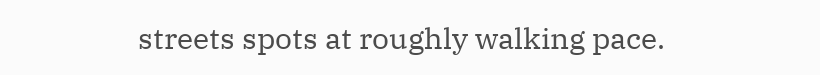streets spots at roughly walking pace.